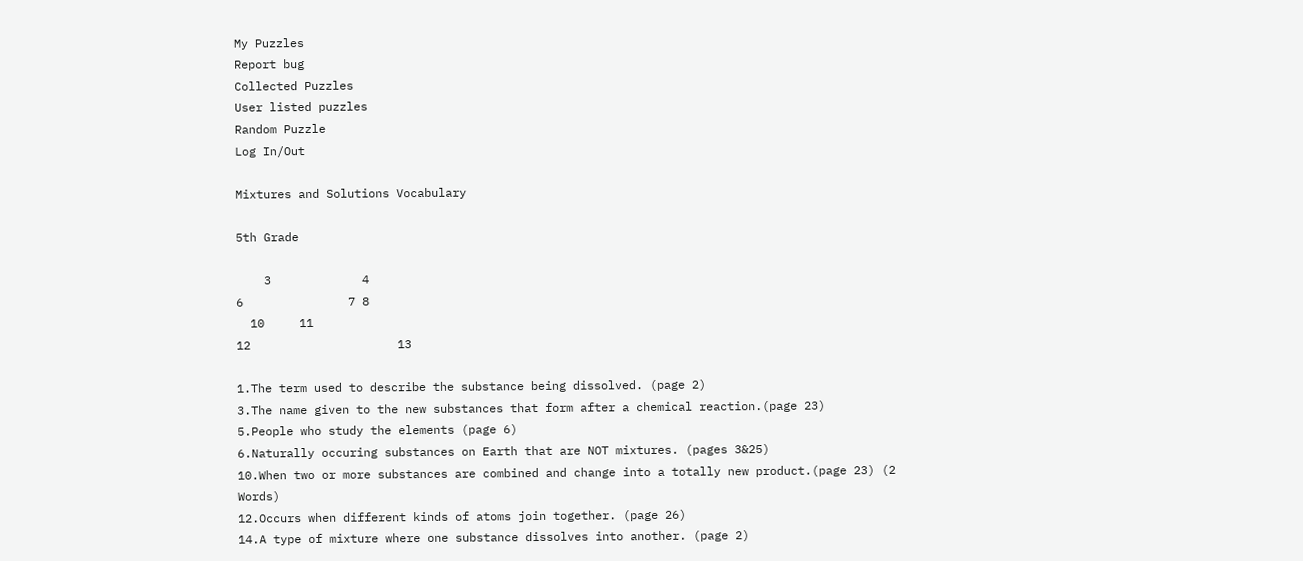My Puzzles
Report bug
Collected Puzzles
User listed puzzles
Random Puzzle
Log In/Out

Mixtures and Solutions Vocabulary

5th Grade

    3             4
6               7 8
  10     11
12                     13

1.The term used to describe the substance being dissolved. (page 2)
3.The name given to the new substances that form after a chemical reaction.(page 23)
5.People who study the elements (page 6)
6.Naturally occuring substances on Earth that are NOT mixtures. (pages 3&25)
10.When two or more substances are combined and change into a totally new product.(page 23) (2 Words)
12.Occurs when different kinds of atoms join together. (page 26)
14.A type of mixture where one substance dissolves into another. (page 2)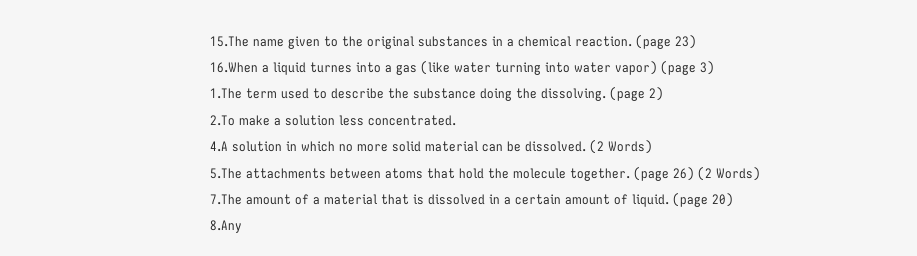15.The name given to the original substances in a chemical reaction. (page 23)
16.When a liquid turnes into a gas (like water turning into water vapor) (page 3)
1.The term used to describe the substance doing the dissolving. (page 2)
2.To make a solution less concentrated.
4.A solution in which no more solid material can be dissolved. (2 Words)
5.The attachments between atoms that hold the molecule together. (page 26) (2 Words)
7.The amount of a material that is dissolved in a certain amount of liquid. (page 20)
8.Any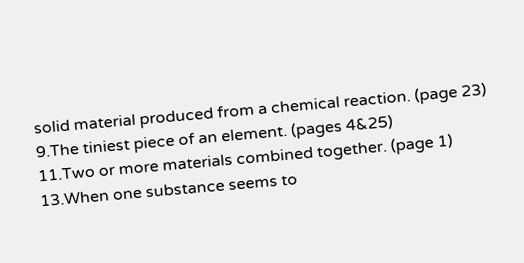solid material produced from a chemical reaction. (page 23)
9.The tiniest piece of an element. (pages 4&25)
11.Two or more materials combined together. (page 1)
13.When one substance seems to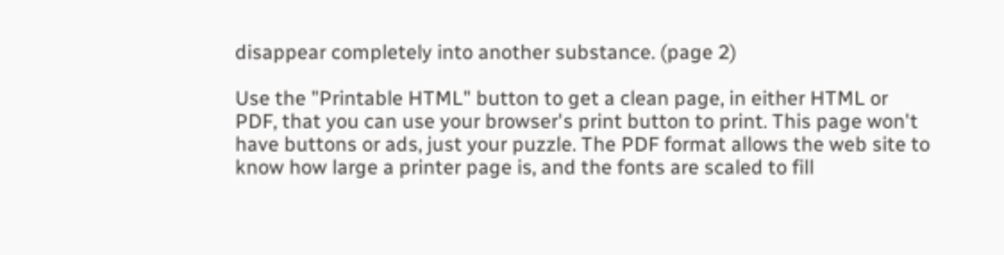disappear completely into another substance. (page 2)

Use the "Printable HTML" button to get a clean page, in either HTML or PDF, that you can use your browser's print button to print. This page won't have buttons or ads, just your puzzle. The PDF format allows the web site to know how large a printer page is, and the fonts are scaled to fill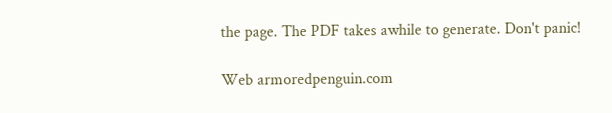the page. The PDF takes awhile to generate. Don't panic!

Web armoredpenguin.com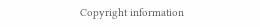Copyright information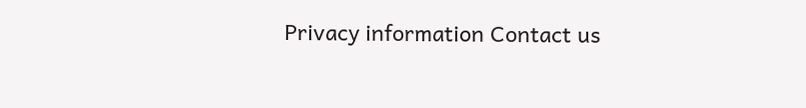Privacy information Contact us